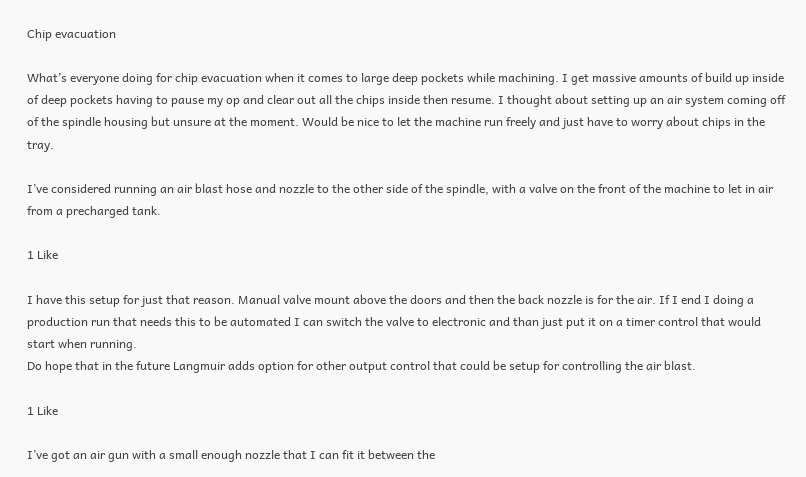Chip evacuation

What’s everyone doing for chip evacuation when it comes to large deep pockets while machining. I get massive amounts of build up inside of deep pockets having to pause my op and clear out all the chips inside then resume. I thought about setting up an air system coming off of the spindle housing but unsure at the moment. Would be nice to let the machine run freely and just have to worry about chips in the tray.

I’ve considered running an air blast hose and nozzle to the other side of the spindle, with a valve on the front of the machine to let in air from a precharged tank.

1 Like

I have this setup for just that reason. Manual valve mount above the doors and then the back nozzle is for the air. If I end I doing a production run that needs this to be automated I can switch the valve to electronic and than just put it on a timer control that would start when running.
Do hope that in the future Langmuir adds option for other output control that could be setup for controlling the air blast.

1 Like

I’ve got an air gun with a small enough nozzle that I can fit it between the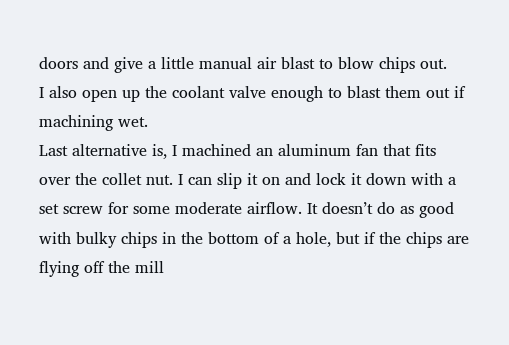doors and give a little manual air blast to blow chips out.
I also open up the coolant valve enough to blast them out if machining wet.
Last alternative is, I machined an aluminum fan that fits over the collet nut. I can slip it on and lock it down with a set screw for some moderate airflow. It doesn’t do as good with bulky chips in the bottom of a hole, but if the chips are flying off the mill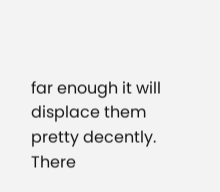far enough it will displace them pretty decently. There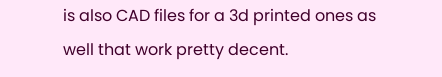is also CAD files for a 3d printed ones as well that work pretty decent.